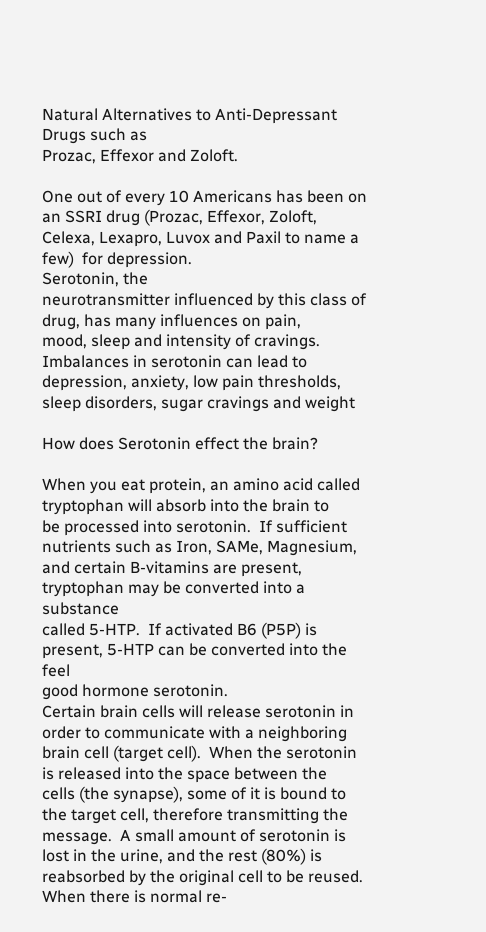Natural Alternatives to Anti-Depressant Drugs such as
Prozac, Effexor and Zoloft.

One out of every 10 Americans has been on an SSRI drug (Prozac, Effexor, Zoloft,
Celexa, Lexapro, Luvox and Paxil to name a few)  for depression.
Serotonin, the
neurotransmitter influenced by this class of drug, has many influences on pain,
mood, sleep and intensity of cravings.  Imbalances in serotonin can lead to
depression, anxiety, low pain thresholds, sleep disorders, sugar cravings and weight

How does Serotonin effect the brain?

When you eat protein, an amino acid called tryptophan will absorb into the brain to
be processed into serotonin.  If sufficient nutrients such as Iron, SAMe, Magnesium,
and certain B-vitamins are present, tryptophan may be converted into a substance
called 5-HTP.  If activated B6 (P5P) is present, 5-HTP can be converted into the feel
good hormone serotonin.
Certain brain cells will release serotonin in order to communicate with a neighboring
brain cell (target cell).  When the serotonin is released into the space between the
cells (the synapse), some of it is bound to the target cell, therefore transmitting the
message.  A small amount of serotonin is lost in the urine, and the rest (80%) is
reabsorbed by the original cell to be reused.  When there is normal re-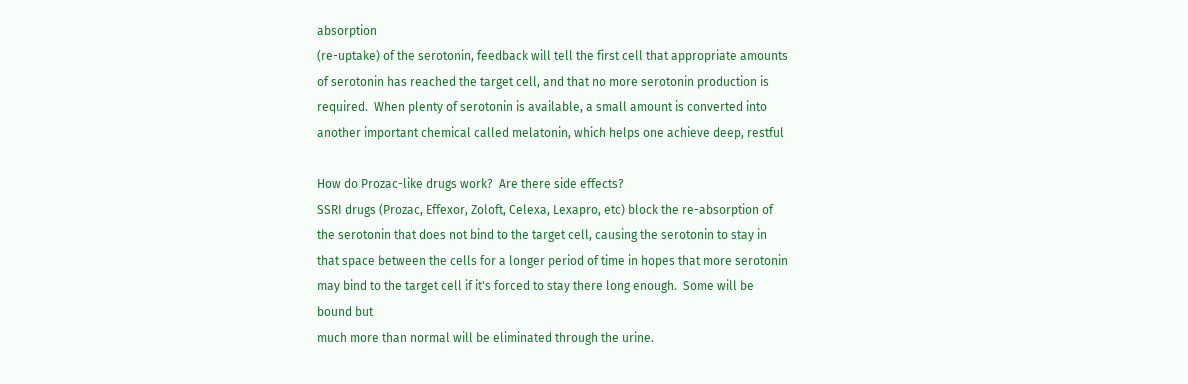absorption
(re-uptake) of the serotonin, feedback will tell the first cell that appropriate amounts
of serotonin has reached the target cell, and that no more serotonin production is
required.  When plenty of serotonin is available, a small amount is converted into
another important chemical called melatonin, which helps one achieve deep, restful

How do Prozac-like drugs work?  Are there side effects?
SSRI drugs (Prozac, Effexor, Zoloft, Celexa, Lexapro, etc) block the re-absorption of
the serotonin that does not bind to the target cell, causing the serotonin to stay in
that space between the cells for a longer period of time in hopes that more serotonin
may bind to the target cell if it's forced to stay there long enough.  Some will be
bound but
much more than normal will be eliminated through the urine.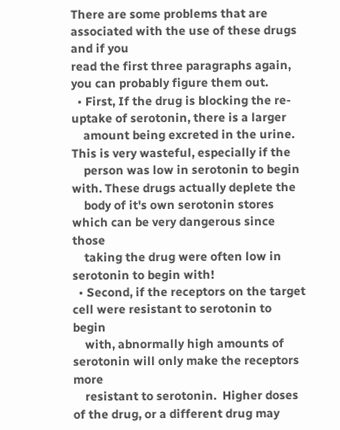There are some problems that are associated with the use of these drugs and if you
read the first three paragraphs again, you can probably figure them out.
  • First, If the drug is blocking the re-uptake of serotonin, there is a larger
    amount being excreted in the urine.  This is very wasteful, especially if the
    person was low in serotonin to begin with. These drugs actually deplete the
    body of it's own serotonin stores which can be very dangerous since those
    taking the drug were often low in serotonin to begin with!
  • Second, if the receptors on the target cell were resistant to serotonin to begin
    with, abnormally high amounts of serotonin will only make the receptors more
    resistant to serotonin.  Higher doses of the drug, or a different drug may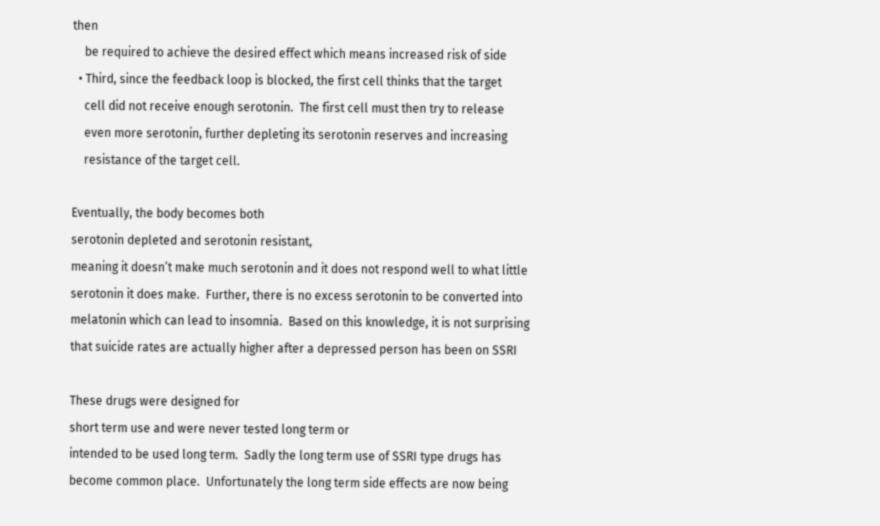then
    be required to achieve the desired effect which means increased risk of side
  • Third, since the feedback loop is blocked, the first cell thinks that the target
    cell did not receive enough serotonin.  The first cell must then try to release
    even more serotonin, further depleting its serotonin reserves and increasing
    resistance of the target cell.

Eventually, the body becomes both
serotonin depleted and serotonin resistant,
meaning it doesn’t make much serotonin and it does not respond well to what little
serotonin it does make.  Further, there is no excess serotonin to be converted into
melatonin which can lead to insomnia.  Based on this knowledge, it is not surprising
that suicide rates are actually higher after a depressed person has been on SSRI

These drugs were designed for
short term use and were never tested long term or
intended to be used long term.  Sadly the long term use of SSRI type drugs has
become common place.  Unfortunately the long term side effects are now being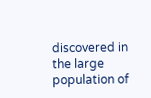discovered in the large population of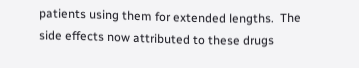patients using them for extended lengths.  The
side effects now attributed to these drugs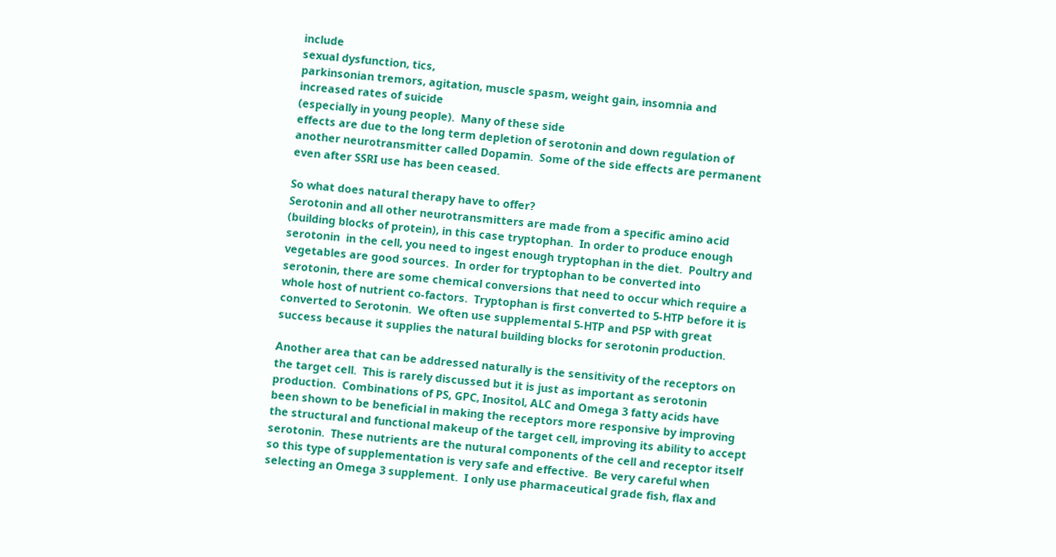include
sexual dysfunction, tics,
parkinsonian tremors, agitation, muscle spasm, weight gain, insomnia and
increased rates of suicide
(especially in young people).  Many of these side
effects are due to the long term depletion of serotonin and down regulation of
another neurotransmitter called Dopamin.  Some of the side effects are permanent
even after SSRI use has been ceased.

So what does natural therapy have to offer?
Serotonin and all other neurotransmitters are made from a specific amino acid
(building blocks of protein), in this case tryptophan.  In order to produce enough
serotonin  in the cell, you need to ingest enough tryptophan in the diet.  Poultry and
vegetables are good sources.  In order for tryptophan to be converted into
serotonin, there are some chemical conversions that need to occur which require a
whole host of nutrient co-factors.  Tryptophan is first converted to 5-HTP before it is
converted to Serotonin.  We often use supplemental 5-HTP and P5P with great
success because it supplies the natural building blocks for serotonin production.

Another area that can be addressed naturally is the sensitivity of the receptors on
the target cell.  This is rarely discussed but it is just as important as serotonin
production.  Combinations of PS, GPC, Inositol, ALC and Omega 3 fatty acids have
been shown to be beneficial in making the receptors more responsive by improving
the structural and functional makeup of the target cell, improving its ability to accept
serotonin.  These nutrients are the nutural components of the cell and receptor itself
so this type of supplementation is very safe and effective.  Be very careful when
selecting an Omega 3 supplement.  I only use pharmaceutical grade fish, flax and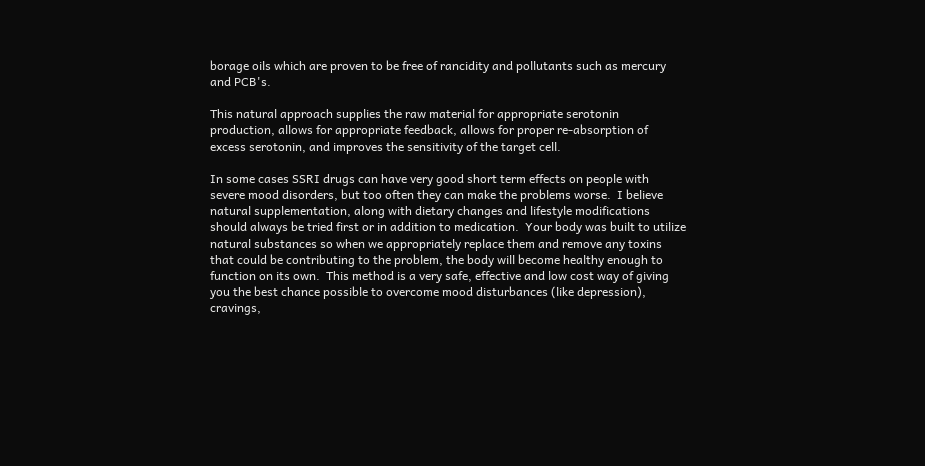borage oils which are proven to be free of rancidity and pollutants such as mercury
and PCB's.

This natural approach supplies the raw material for appropriate serotonin
production, allows for appropriate feedback, allows for proper re-absorption of
excess serotonin, and improves the sensitivity of the target cell.

In some cases SSRI drugs can have very good short term effects on people with
severe mood disorders, but too often they can make the problems worse.  I believe
natural supplementation, along with dietary changes and lifestyle modifications
should always be tried first or in addition to medication.  Your body was built to utilize
natural substances so when we appropriately replace them and remove any toxins
that could be contributing to the problem, the body will become healthy enough to
function on its own.  This method is a very safe, effective and low cost way of giving
you the best chance possible to overcome mood disturbances (like depression),
cravings,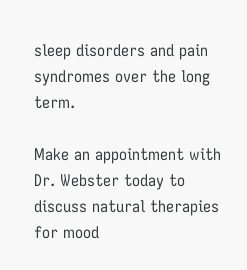sleep disorders and pain syndromes over the long term.

Make an appointment with Dr. Webster today to discuss natural therapies for mood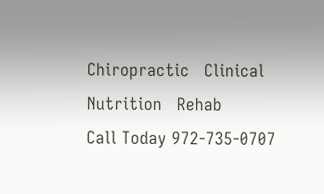Chiropractic   Clinical Nutrition   Rehab
Call Today 972-735-0707